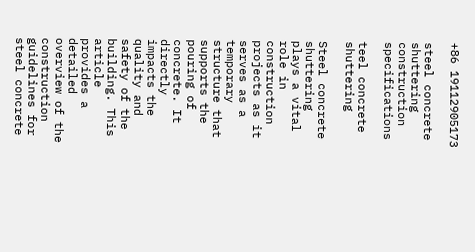+86 19112905173

steel concrete shuttering construction specifications

teel concrete shuttering

Steel concrete shuttering plays a vital role in construction projects as it serves as a temporary structure that supports the pouring of concrete. It directly impacts the quality and safety of the building. This article provides a detailed overview of the construction guidelines for steel concrete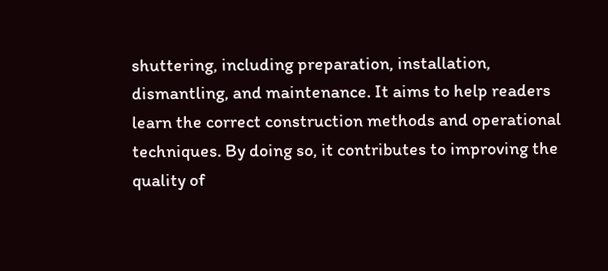shuttering, including preparation, installation, dismantling, and maintenance. It aims to help readers learn the correct construction methods and operational techniques. By doing so, it contributes to improving the quality of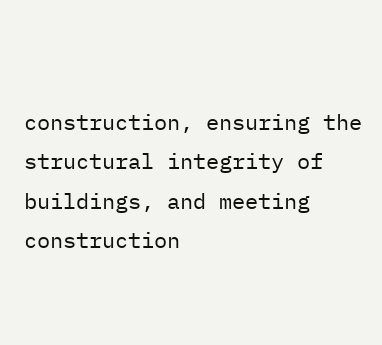construction, ensuring the structural integrity of buildings, and meeting construction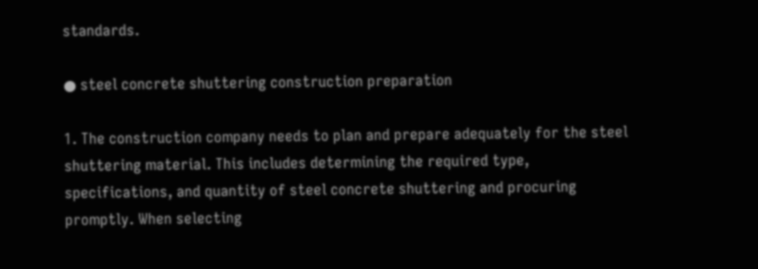standards.

● steel concrete shuttering construction preparation

1. The construction company needs to plan and prepare adequately for the steel shuttering material. This includes determining the required type, specifications, and quantity of steel concrete shuttering and procuring promptly. When selecting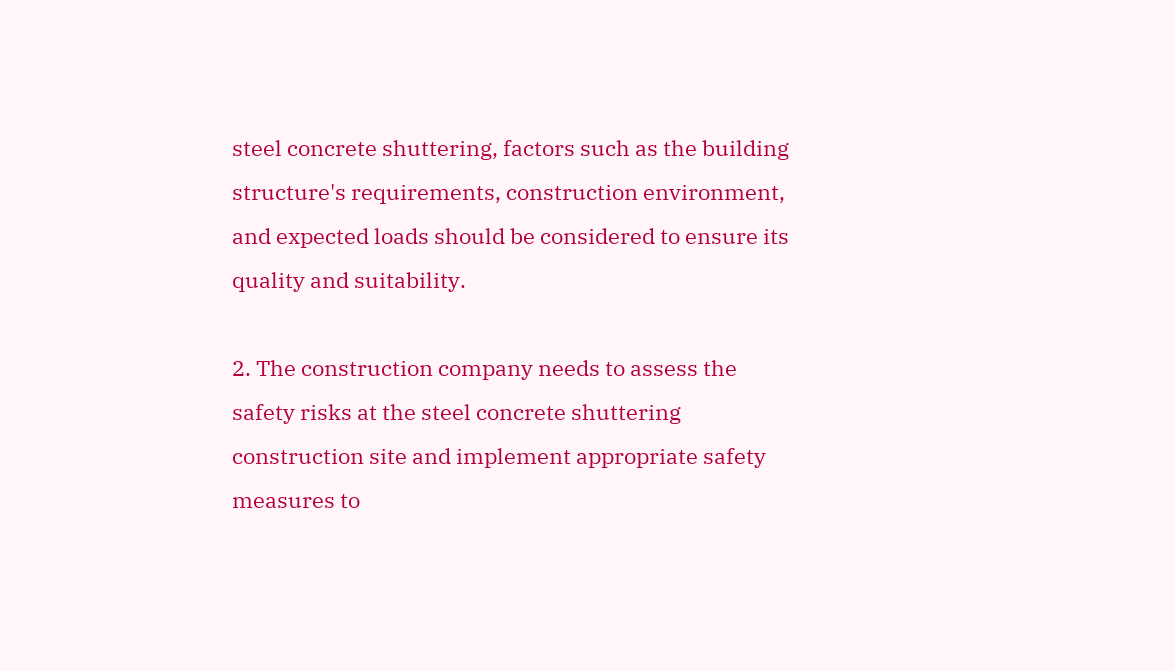steel concrete shuttering, factors such as the building structure's requirements, construction environment, and expected loads should be considered to ensure its quality and suitability.

2. The construction company needs to assess the safety risks at the steel concrete shuttering construction site and implement appropriate safety measures to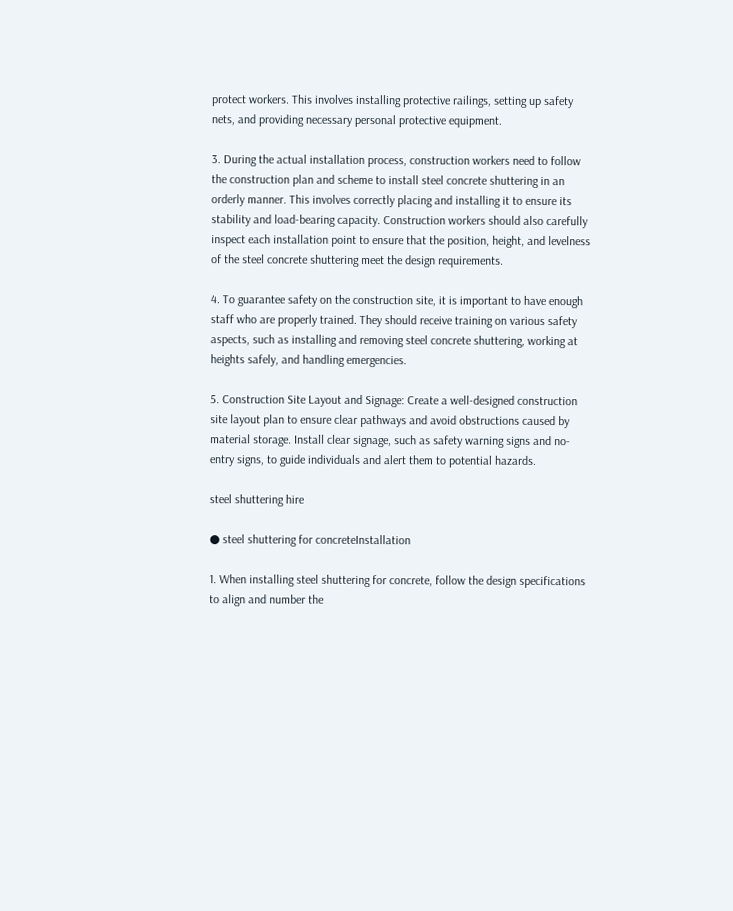protect workers. This involves installing protective railings, setting up safety nets, and providing necessary personal protective equipment.

3. During the actual installation process, construction workers need to follow the construction plan and scheme to install steel concrete shuttering in an orderly manner. This involves correctly placing and installing it to ensure its stability and load-bearing capacity. Construction workers should also carefully inspect each installation point to ensure that the position, height, and levelness of the steel concrete shuttering meet the design requirements.

4. To guarantee safety on the construction site, it is important to have enough staff who are properly trained. They should receive training on various safety aspects, such as installing and removing steel concrete shuttering, working at heights safely, and handling emergencies.

5. Construction Site Layout and Signage: Create a well-designed construction site layout plan to ensure clear pathways and avoid obstructions caused by material storage. Install clear signage, such as safety warning signs and no-entry signs, to guide individuals and alert them to potential hazards.

steel shuttering hire

● steel shuttering for concreteInstallation

1. When installing steel shuttering for concrete, follow the design specifications to align and number the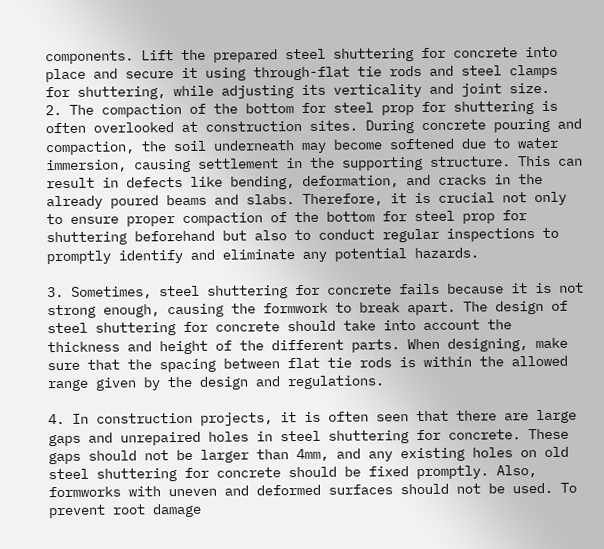components. Lift the prepared steel shuttering for concrete into place and secure it using through-flat tie rods and steel clamps for shuttering, while adjusting its verticality and joint size.
2. The compaction of the bottom for steel prop for shuttering is often overlooked at construction sites. During concrete pouring and compaction, the soil underneath may become softened due to water immersion, causing settlement in the supporting structure. This can result in defects like bending, deformation, and cracks in the already poured beams and slabs. Therefore, it is crucial not only to ensure proper compaction of the bottom for steel prop for shuttering beforehand but also to conduct regular inspections to promptly identify and eliminate any potential hazards.

3. Sometimes, steel shuttering for concrete fails because it is not strong enough, causing the formwork to break apart. The design of steel shuttering for concrete should take into account the thickness and height of the different parts. When designing, make sure that the spacing between flat tie rods is within the allowed range given by the design and regulations.

4. In construction projects, it is often seen that there are large gaps and unrepaired holes in steel shuttering for concrete. These gaps should not be larger than 4mm, and any existing holes on old steel shuttering for concrete should be fixed promptly. Also, formworks with uneven and deformed surfaces should not be used. To prevent root damage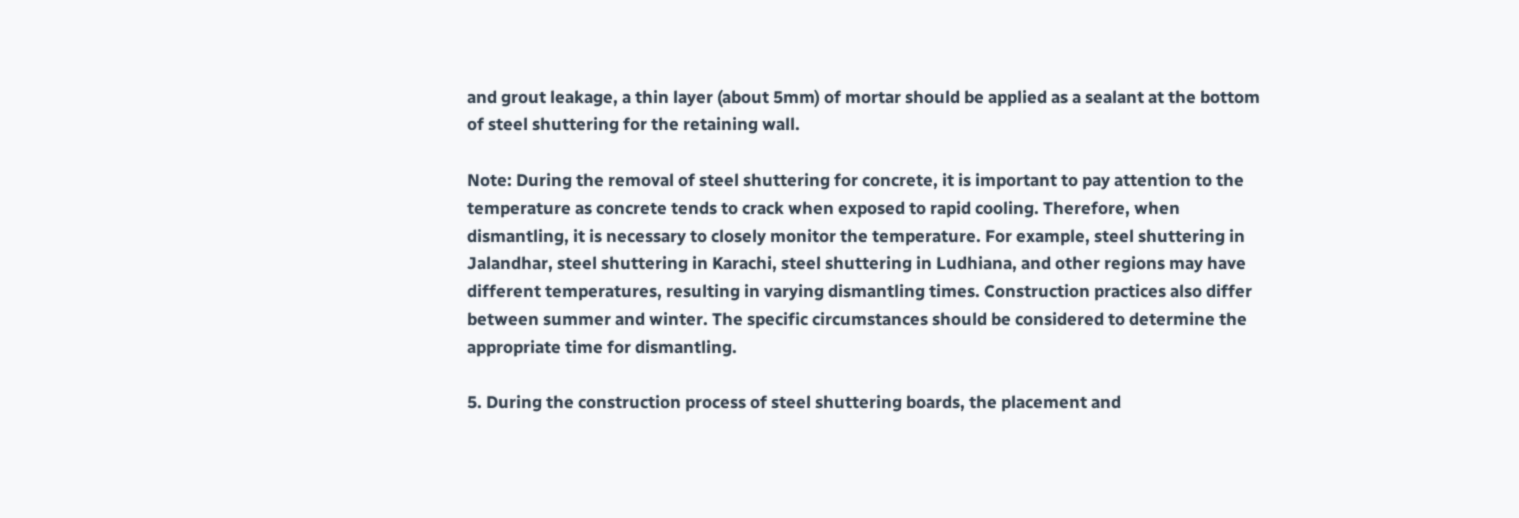and grout leakage, a thin layer (about 5mm) of mortar should be applied as a sealant at the bottom of steel shuttering for the retaining wall.

Note: During the removal of steel shuttering for concrete, it is important to pay attention to the temperature as concrete tends to crack when exposed to rapid cooling. Therefore, when dismantling, it is necessary to closely monitor the temperature. For example, steel shuttering in Jalandhar, steel shuttering in Karachi, steel shuttering in Ludhiana, and other regions may have different temperatures, resulting in varying dismantling times. Construction practices also differ between summer and winter. The specific circumstances should be considered to determine the appropriate time for dismantling.

5. During the construction process of steel shuttering boards, the placement and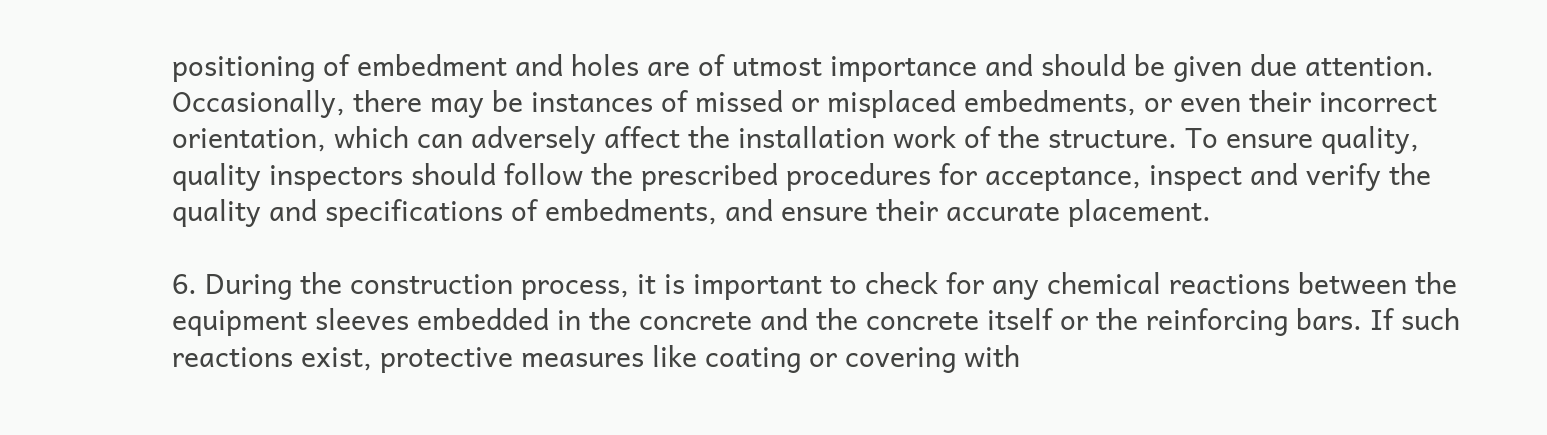positioning of embedment and holes are of utmost importance and should be given due attention. Occasionally, there may be instances of missed or misplaced embedments, or even their incorrect orientation, which can adversely affect the installation work of the structure. To ensure quality, quality inspectors should follow the prescribed procedures for acceptance, inspect and verify the quality and specifications of embedments, and ensure their accurate placement.

6. During the construction process, it is important to check for any chemical reactions between the equipment sleeves embedded in the concrete and the concrete itself or the reinforcing bars. If such reactions exist, protective measures like coating or covering with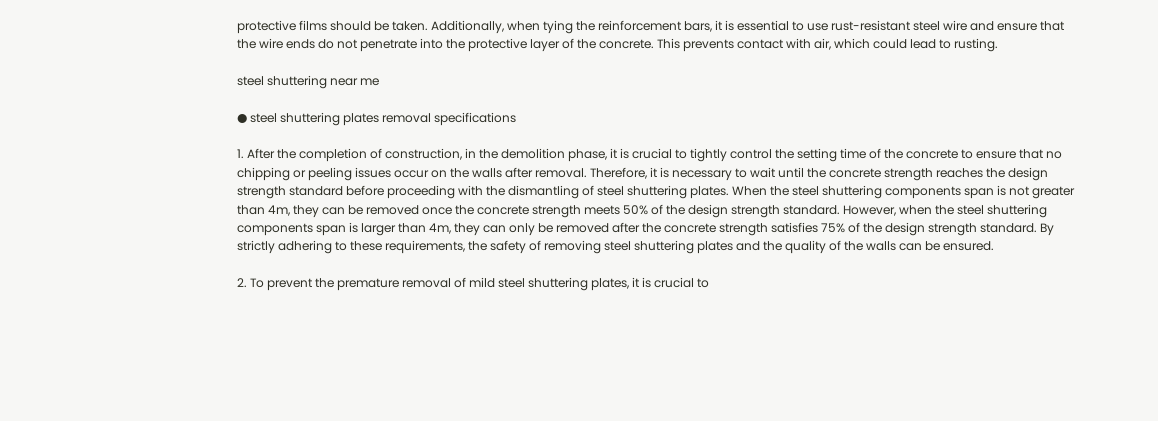protective films should be taken. Additionally, when tying the reinforcement bars, it is essential to use rust-resistant steel wire and ensure that the wire ends do not penetrate into the protective layer of the concrete. This prevents contact with air, which could lead to rusting.

steel shuttering near me

● steel shuttering plates removal specifications

1. After the completion of construction, in the demolition phase, it is crucial to tightly control the setting time of the concrete to ensure that no chipping or peeling issues occur on the walls after removal. Therefore, it is necessary to wait until the concrete strength reaches the design strength standard before proceeding with the dismantling of steel shuttering plates. When the steel shuttering components span is not greater than 4m, they can be removed once the concrete strength meets 50% of the design strength standard. However, when the steel shuttering components span is larger than 4m, they can only be removed after the concrete strength satisfies 75% of the design strength standard. By strictly adhering to these requirements, the safety of removing steel shuttering plates and the quality of the walls can be ensured.

2. To prevent the premature removal of mild steel shuttering plates, it is crucial to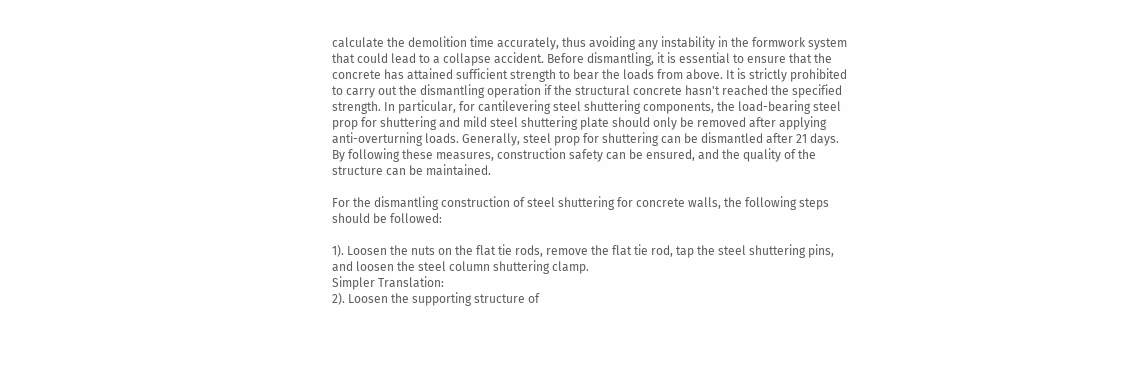calculate the demolition time accurately, thus avoiding any instability in the formwork system that could lead to a collapse accident. Before dismantling, it is essential to ensure that the concrete has attained sufficient strength to bear the loads from above. It is strictly prohibited to carry out the dismantling operation if the structural concrete hasn't reached the specified strength. In particular, for cantilevering steel shuttering components, the load-bearing steel prop for shuttering and mild steel shuttering plate should only be removed after applying anti-overturning loads. Generally, steel prop for shuttering can be dismantled after 21 days. By following these measures, construction safety can be ensured, and the quality of the structure can be maintained.

For the dismantling construction of steel shuttering for concrete walls, the following steps should be followed:

1). Loosen the nuts on the flat tie rods, remove the flat tie rod, tap the steel shuttering pins, and loosen the steel column shuttering clamp.
Simpler Translation:
2). Loosen the supporting structure of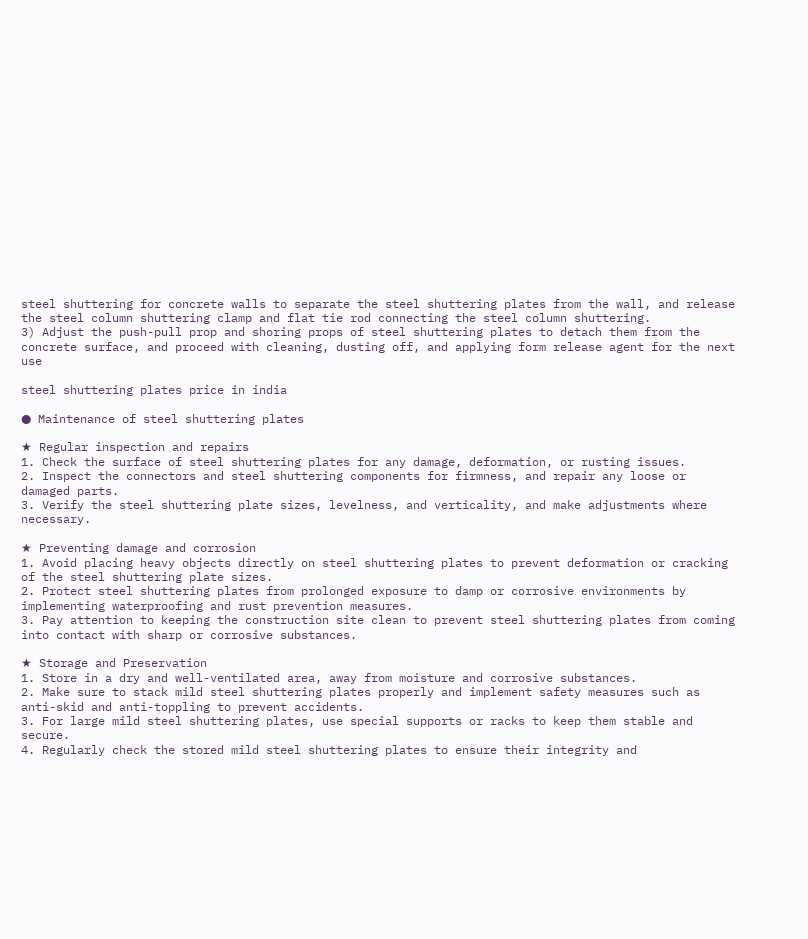steel shuttering for concrete walls to separate the steel shuttering plates from the wall, and release the steel column shuttering clamp and flat tie rod connecting the steel column shuttering.
3) Adjust the push-pull prop and shoring props of steel shuttering plates to detach them from the concrete surface, and proceed with cleaning, dusting off, and applying form release agent for the next use

steel shuttering plates price in india

● Maintenance of steel shuttering plates

★ Regular inspection and repairs
1. Check the surface of steel shuttering plates for any damage, deformation, or rusting issues.
2. Inspect the connectors and steel shuttering components for firmness, and repair any loose or damaged parts.
3. Verify the steel shuttering plate sizes, levelness, and verticality, and make adjustments where necessary.

★ Preventing damage and corrosion
1. Avoid placing heavy objects directly on steel shuttering plates to prevent deformation or cracking of the steel shuttering plate sizes.
2. Protect steel shuttering plates from prolonged exposure to damp or corrosive environments by implementing waterproofing and rust prevention measures.
3. Pay attention to keeping the construction site clean to prevent steel shuttering plates from coming into contact with sharp or corrosive substances.

★ Storage and Preservation
1. Store in a dry and well-ventilated area, away from moisture and corrosive substances.
2. Make sure to stack mild steel shuttering plates properly and implement safety measures such as anti-skid and anti-toppling to prevent accidents.
3. For large mild steel shuttering plates, use special supports or racks to keep them stable and secure.
4. Regularly check the stored mild steel shuttering plates to ensure their integrity and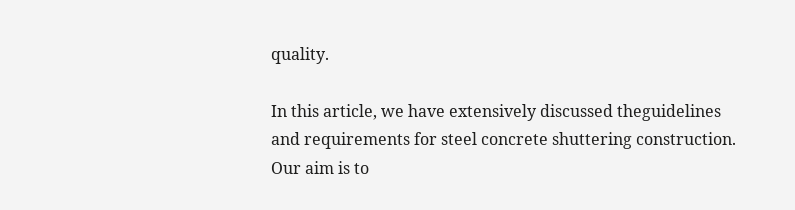quality.

In this article, we have extensively discussed theguidelines and requirements for steel concrete shuttering construction. Our aim is to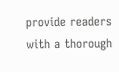provide readers with a thorough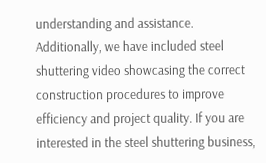understanding and assistance. Additionally, we have included steel shuttering video showcasing the correct construction procedures to improve efficiency and project quality. If you are interested in the steel shuttering business,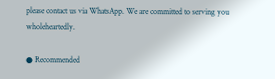please contact us via WhatsApp. We are committed to serving you wholeheartedly.

● Recommended